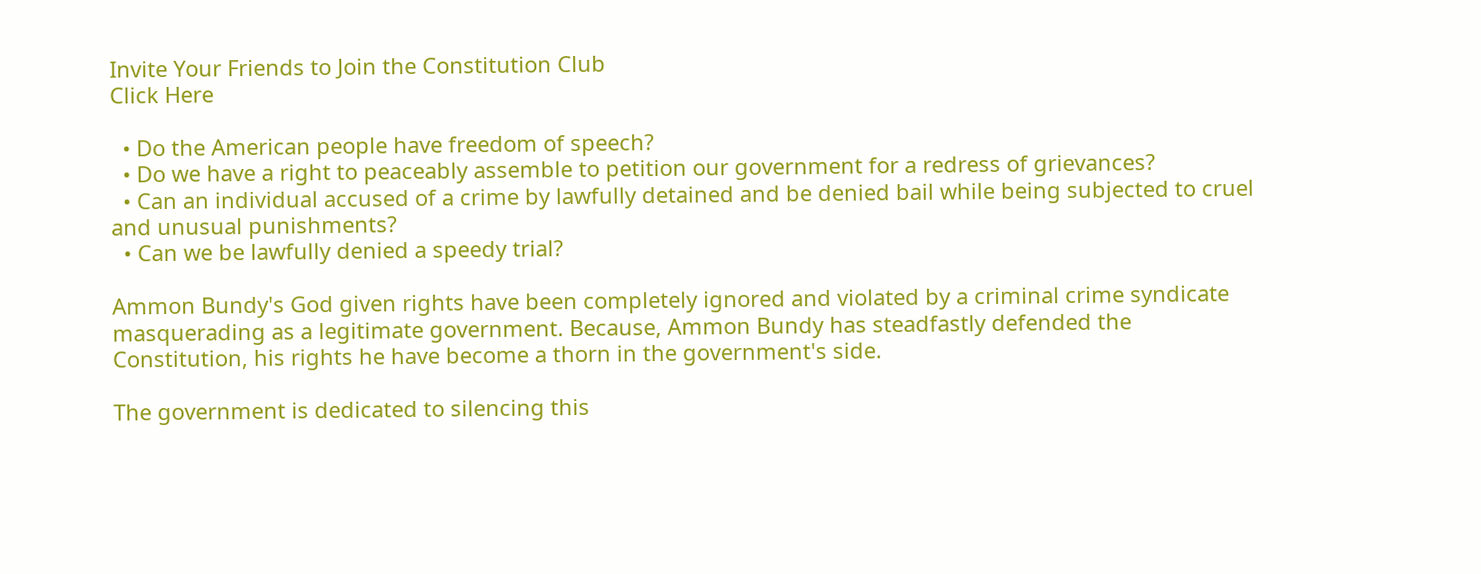Invite Your Friends to Join the Constitution Club
Click Here

  • Do the American people have freedom of speech?
  • Do we have a right to peaceably assemble to petition our government for a redress of grievances?
  • Can an individual accused of a crime by lawfully detained and be denied bail while being subjected to cruel and unusual punishments?
  • Can we be lawfully denied a speedy trial?

Ammon Bundy's God given rights have been completely ignored and violated by a criminal crime syndicate masquerading as a legitimate government. Because, Ammon Bundy has steadfastly defended the Constitution, his rights he have become a thorn in the government's side.

The government is dedicated to silencing this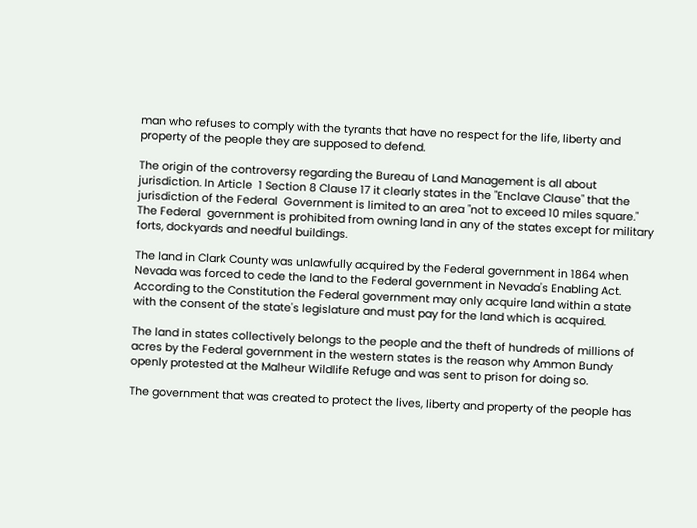man who refuses to comply with the tyrants that have no respect for the life, liberty and property of the people they are supposed to defend.

The origin of the controversy regarding the Bureau of Land Management is all about jurisdiction. In Article  1 Section 8 Clause 17 it clearly states in the "Enclave Clause" that the jurisdiction of the Federal  Government is limited to an area "not to exceed 10 miles square." The Federal  government is prohibited from owning land in any of the states except for military forts, dockyards and needful buildings.

The land in Clark County was unlawfully acquired by the Federal government in 1864 when Nevada was forced to cede the land to the Federal government in Nevada's Enabling Act. According to the Constitution the Federal government may only acquire land within a state with the consent of the state's legislature and must pay for the land which is acquired.

The land in states collectively belongs to the people and the theft of hundreds of millions of acres by the Federal government in the western states is the reason why Ammon Bundy openly protested at the Malheur Wildlife Refuge and was sent to prison for doing so.

The government that was created to protect the lives, liberty and property of the people has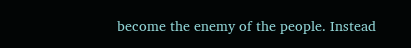become the enemy of the people. Instead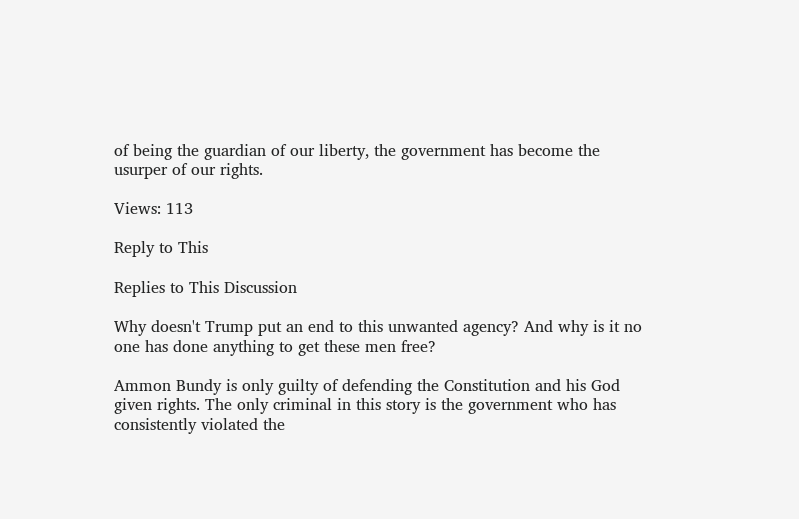of being the guardian of our liberty, the government has become the usurper of our rights.

Views: 113

Reply to This

Replies to This Discussion

Why doesn't Trump put an end to this unwanted agency? And why is it no one has done anything to get these men free?

Ammon Bundy is only guilty of defending the Constitution and his God given rights. The only criminal in this story is the government who has consistently violated the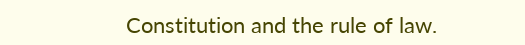Constitution and the rule of law.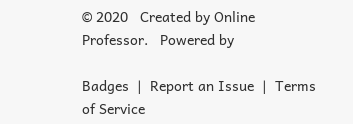© 2020   Created by Online Professor.   Powered by

Badges  |  Report an Issue  |  Terms of Service